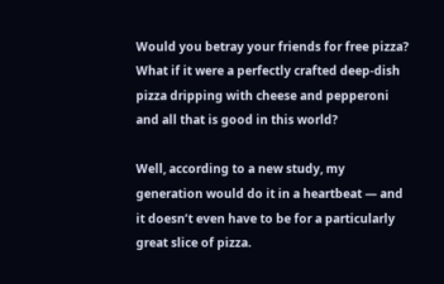Would you betray your friends for free pizza? What if it were a perfectly crafted deep-dish pizza dripping with cheese and pepperoni and all that is good in this world?

Well, according to a new study, my generation would do it in a heartbeat — and it doesn’t even have to be for a particularly great slice of pizza.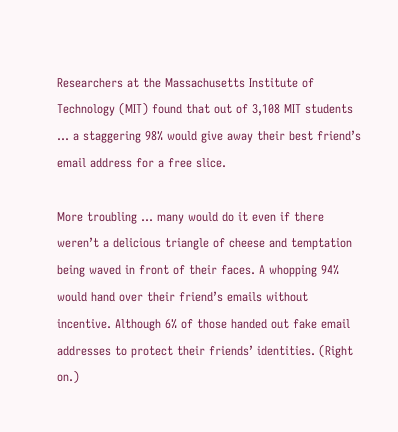Researchers at the Massachusetts Institute of Technology (MIT) found that out of 3,108 MIT students … a staggering 98% would give away their best friend’s email address for a free slice.

More troubling … many would do it even if there weren’t a delicious triangle of cheese and temptation being waved in front of their faces. A whopping 94% would hand over their friend’s emails without incentive. Although 6% of those handed out fake email addresses to protect their friends’ identities. (Right on.)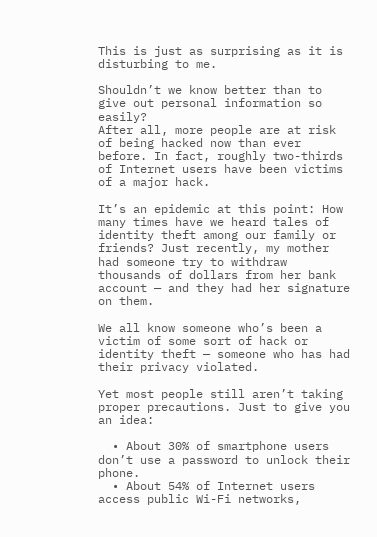This is just as surprising as it is disturbing to me.

Shouldn’t we know better than to give out personal information so easily?
After all, more people are at risk of being hacked now than ever before. In fact, roughly two-thirds of Internet users have been victims of a major hack.

It’s an epidemic at this point: How many times have we heard tales of identity theft among our family or friends? Just recently, my mother had someone try to withdraw thousands of dollars from her bank account — and they had her signature on them.

We all know someone who’s been a victim of some sort of hack or identity theft — someone who has had their privacy violated.

Yet most people still aren’t taking proper precautions. Just to give you an idea:

  • About 30% of smartphone users don’t use a password to unlock their phone.
  • About 54% of Internet users access public Wi-Fi networks,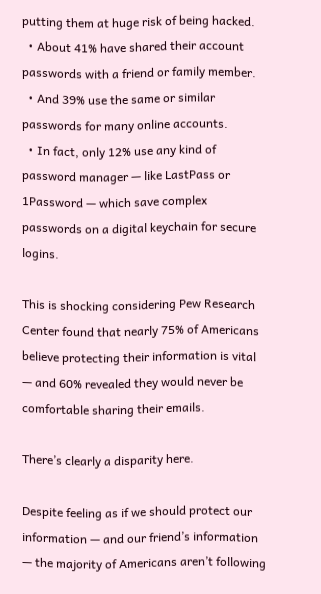putting them at huge risk of being hacked.
  • About 41% have shared their account passwords with a friend or family member.
  • And 39% use the same or similar passwords for many online accounts.
  • In fact, only 12% use any kind of password manager — like LastPass or 1Password — which save complex passwords on a digital keychain for secure logins.

This is shocking considering Pew Research Center found that nearly 75% of Americans believe protecting their information is vital — and 60% revealed they would never be comfortable sharing their emails.

There’s clearly a disparity here.

Despite feeling as if we should protect our information — and our friend’s information — the majority of Americans aren’t following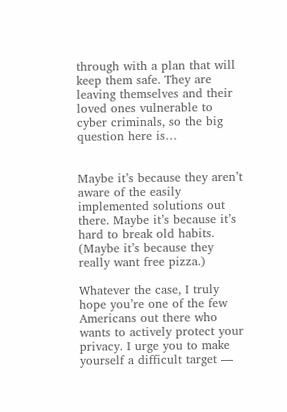through with a plan that will keep them safe. They are leaving themselves and their loved ones vulnerable to cyber criminals, so the big question here is…


Maybe it’s because they aren’t aware of the easily implemented solutions out there. Maybe it’s because it’s hard to break old habits. (Maybe it’s because they really want free pizza.)

Whatever the case, I truly hope you’re one of the few Americans out there who wants to actively protect your privacy. I urge you to make yourself a difficult target —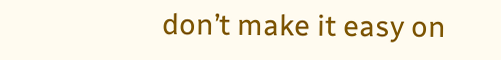don’t make it easy on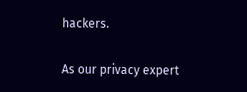hackers.

As our privacy expert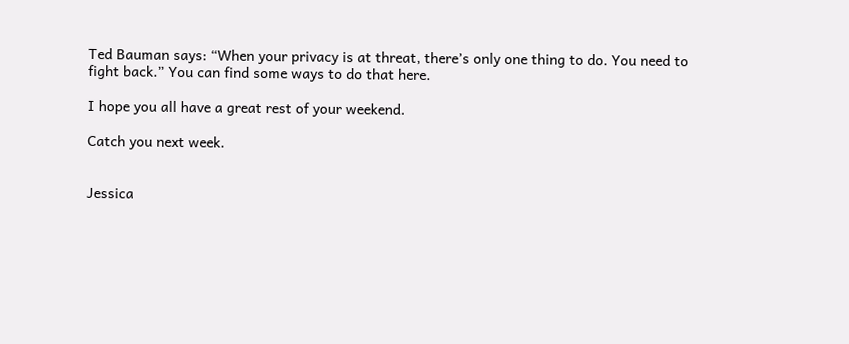Ted Bauman says: “When your privacy is at threat, there’s only one thing to do. You need to fight back.” You can find some ways to do that here.

I hope you all have a great rest of your weekend.

Catch you next week.


Jessica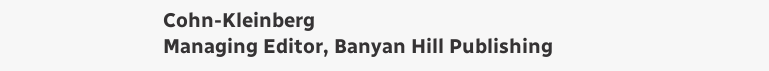Cohn-Kleinberg
Managing Editor, Banyan Hill Publishing